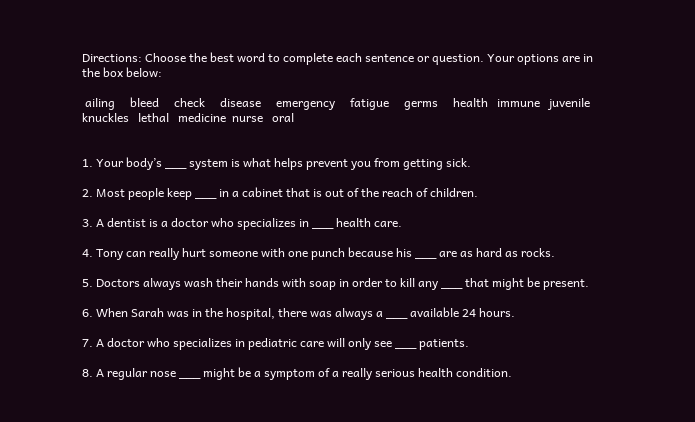Directions: Choose the best word to complete each sentence or question. Your options are in the box below:

 ailing     bleed     check     disease     emergency     fatigue     germs     health   immune   juvenile     knuckles   lethal   medicine  nurse   oral


1. Your body’s ___ system is what helps prevent you from getting sick.

2. Most people keep ___ in a cabinet that is out of the reach of children.

3. A dentist is a doctor who specializes in ___ health care.

4. Tony can really hurt someone with one punch because his ___ are as hard as rocks.

5. Doctors always wash their hands with soap in order to kill any ___ that might be present.

6. When Sarah was in the hospital, there was always a ___ available 24 hours.

7. A doctor who specializes in pediatric care will only see ___ patients.

8. A regular nose ___ might be a symptom of a really serious health condition.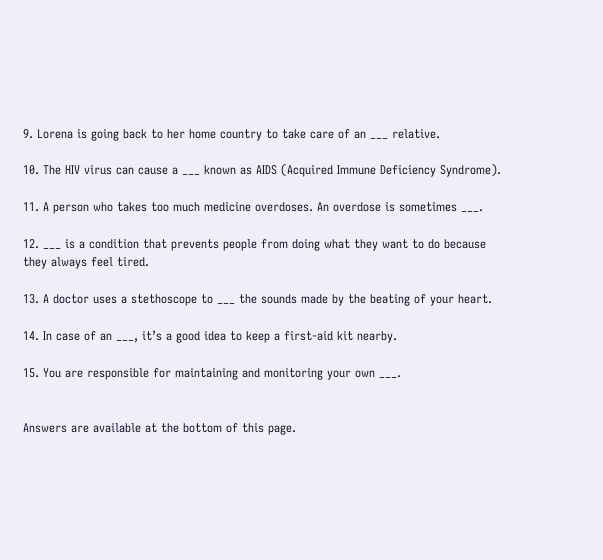9. Lorena is going back to her home country to take care of an ___ relative.

10. The HIV virus can cause a ___ known as AIDS (Acquired Immune Deficiency Syndrome).

11. A person who takes too much medicine overdoses. An overdose is sometimes ___.

12. ___ is a condition that prevents people from doing what they want to do because they always feel tired.

13. A doctor uses a stethoscope to ___ the sounds made by the beating of your heart.

14. In case of an ___, it’s a good idea to keep a first-aid kit nearby.

15. You are responsible for maintaining and monitoring your own ___.


Answers are available at the bottom of this page.